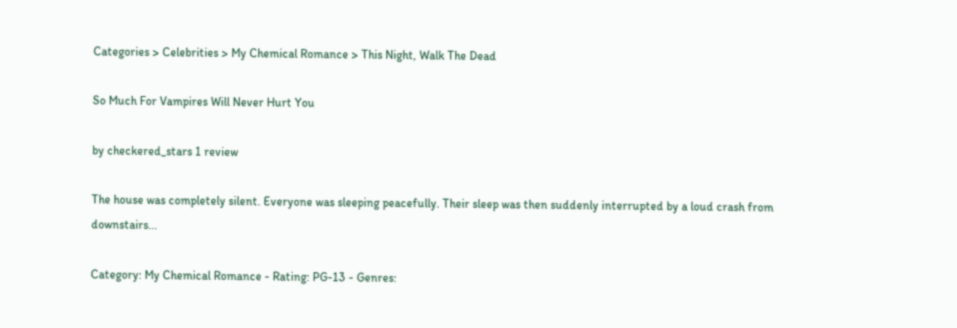Categories > Celebrities > My Chemical Romance > This Night, Walk The Dead

So Much For Vampires Will Never Hurt You

by checkered_stars 1 review

The house was completely silent. Everyone was sleeping peacefully. Their sleep was then suddenly interrupted by a loud crash from downstairs...

Category: My Chemical Romance - Rating: PG-13 - Genres: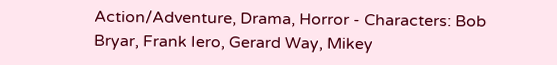Action/Adventure, Drama, Horror - Characters: Bob Bryar, Frank Iero, Gerard Way, Mikey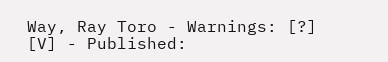Way, Ray Toro - Warnings: [?] [V] - Published: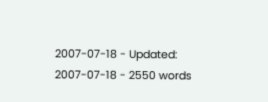2007-07-18 - Updated: 2007-07-18 - 2550 words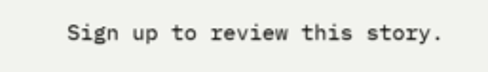Sign up to review this story.